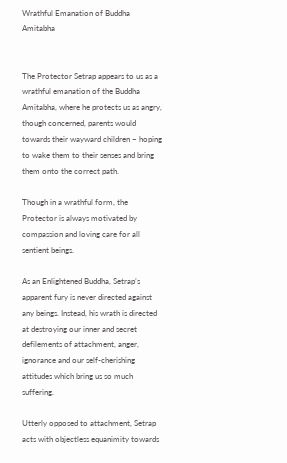Wrathful Emanation of Buddha Amitabha


The Protector Setrap appears to us as a wrathful emanation of the Buddha Amitabha, where he protects us as angry, though concerned, parents would towards their wayward children ~ hoping to wake them to their senses and bring them onto the correct path.

Though in a wrathful form, the Protector is always motivated by compassion and loving care for all sentient beings.

As an Enlightened Buddha, Setrap’s apparent fury is never directed against any beings. Instead, his wrath is directed at destroying our inner and secret defilements of attachment, anger, ignorance and our self-cherishing attitudes which bring us so much suffering.

Utterly opposed to attachment, Setrap acts with objectless equanimity towards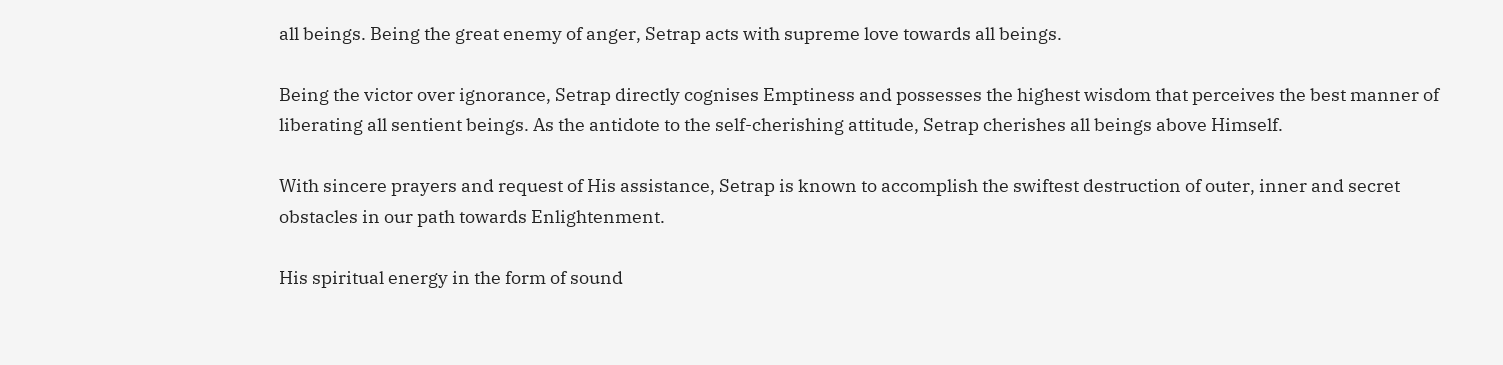all beings. Being the great enemy of anger, Setrap acts with supreme love towards all beings.

Being the victor over ignorance, Setrap directly cognises Emptiness and possesses the highest wisdom that perceives the best manner of liberating all sentient beings. As the antidote to the self-cherishing attitude, Setrap cherishes all beings above Himself.

With sincere prayers and request of His assistance, Setrap is known to accomplish the swiftest destruction of outer, inner and secret obstacles in our path towards Enlightenment.

His spiritual energy in the form of sound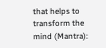that helps to transform the mind (Mantra):